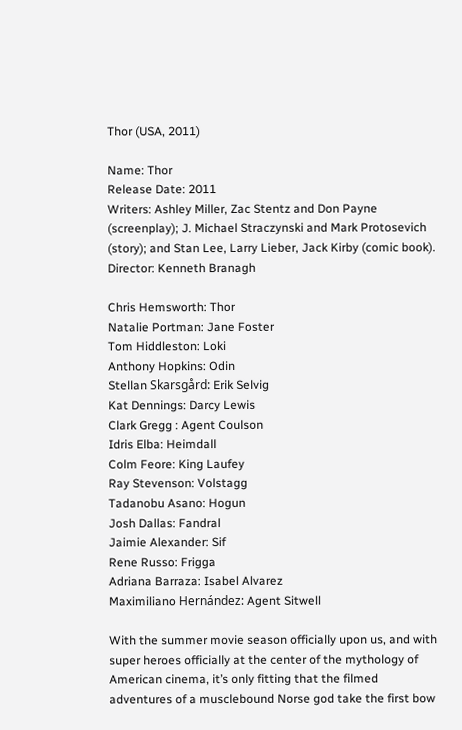Thor (USA, 2011)

Name: Thor
Release Date: 2011
Writers: Ashley Miller, Zac Stentz and Don Payne (screenplay); J. Michael Straczynski and Mark Protosevich (story); and Stan Lee, Larry Lieber, Jack Kirby (comic book).
Director: Kenneth Branagh

Chris Hemsworth: Thor
Natalie Portman: Jane Foster
Tom Hiddleston: Loki
Anthony Hopkins: Odin
Stellan Skarsgård: Erik Selvig
Kat Dennings: Darcy Lewis
Clark Gregg : Agent Coulson
Idris Elba: Heimdall
Colm Feore: King Laufey
Ray Stevenson: Volstagg
Tadanobu Asano: Hogun
Josh Dallas: Fandral
Jaimie Alexander: Sif
Rene Russo: Frigga
Adriana Barraza: Isabel Alvarez
Maximiliano Hernández: Agent Sitwell

With the summer movie season officially upon us, and with super heroes officially at the center of the mythology of American cinema, it’s only fitting that the filmed adventures of a musclebound Norse god take the first bow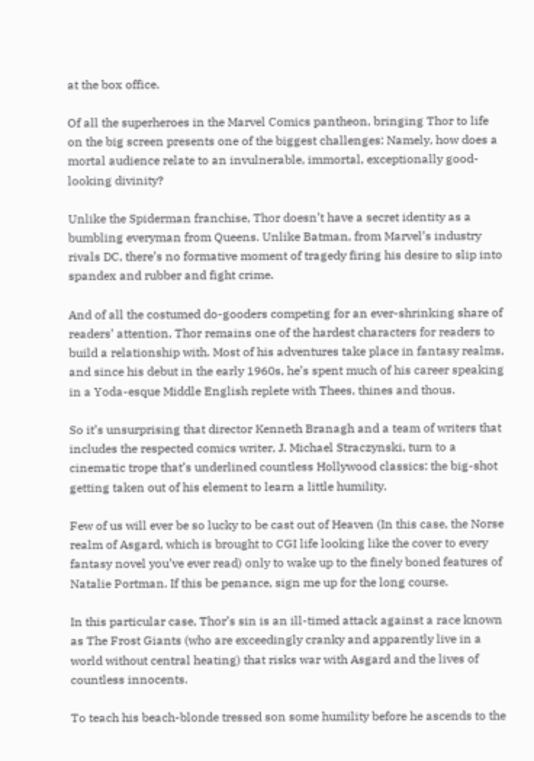at the box office.

Of all the superheroes in the Marvel Comics pantheon, bringing Thor to life on the big screen presents one of the biggest challenges: Namely, how does a mortal audience relate to an invulnerable, immortal, exceptionally good-looking divinity?

Unlike the Spiderman franchise, Thor doesn’t have a secret identity as a bumbling everyman from Queens. Unlike Batman, from Marvel’s industry rivals DC, there’s no formative moment of tragedy firing his desire to slip into spandex and rubber and fight crime.

And of all the costumed do-gooders competing for an ever-shrinking share of readers’ attention, Thor remains one of the hardest characters for readers to build a relationship with. Most of his adventures take place in fantasy realms, and since his debut in the early 1960s, he’s spent much of his career speaking in a Yoda-esque Middle English replete with Thees, thines and thous.

So it’s unsurprising that director Kenneth Branagh and a team of writers that includes the respected comics writer, J. Michael Straczynski, turn to a cinematic trope that’s underlined countless Hollywood classics: the big-shot getting taken out of his element to learn a little humility.

Few of us will ever be so lucky to be cast out of Heaven (In this case, the Norse realm of Asgard, which is brought to CGI life looking like the cover to every fantasy novel you’ve ever read) only to wake up to the finely boned features of Natalie Portman. If this be penance, sign me up for the long course.

In this particular case, Thor’s sin is an ill-timed attack against a race known as The Frost Giants (who are exceedingly cranky and apparently live in a world without central heating) that risks war with Asgard and the lives of countless innocents.

To teach his beach-blonde tressed son some humility before he ascends to the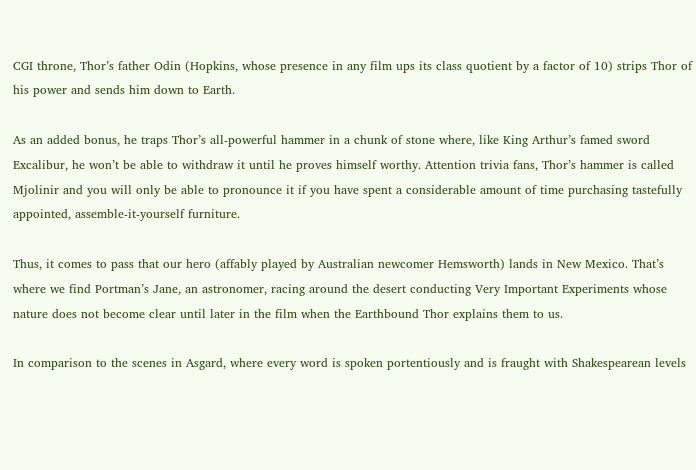CGI throne, Thor’s father Odin (Hopkins, whose presence in any film ups its class quotient by a factor of 10) strips Thor of his power and sends him down to Earth.

As an added bonus, he traps Thor’s all-powerful hammer in a chunk of stone where, like King Arthur’s famed sword Excalibur, he won’t be able to withdraw it until he proves himself worthy. Attention trivia fans, Thor’s hammer is called Mjolinir and you will only be able to pronounce it if you have spent a considerable amount of time purchasing tastefully appointed, assemble-it-yourself furniture.

Thus, it comes to pass that our hero (affably played by Australian newcomer Hemsworth) lands in New Mexico. That’s where we find Portman’s Jane, an astronomer, racing around the desert conducting Very Important Experiments whose nature does not become clear until later in the film when the Earthbound Thor explains them to us.

In comparison to the scenes in Asgard, where every word is spoken portentiously and is fraught with Shakespearean levels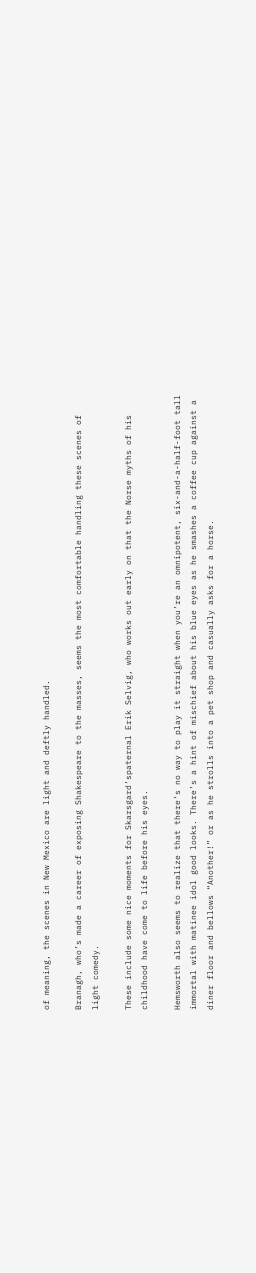of meaning, the scenes in New Mexico are light and deftly handled.

Branagh, who’s made a career of exposing Shakespeare to the masses, seems the most comfortable handling these scenes of light comedy.

These include some nice moments for Skarsgard’spaternal Erik Selvig, who works out early on that the Norse myths of his childhood have come to life before his eyes.

Hemsworth also seems to realize that there’s no way to play it straight when you’re an omnipotent, six-and-a-half-foot tall immortal with matinee idol good looks. There’s a hint of mischief about his blue eyes as he smashes a coffee cup against a diner floor and bellows “Another!” or as he strolls into a pet shop and casually asks for a horse.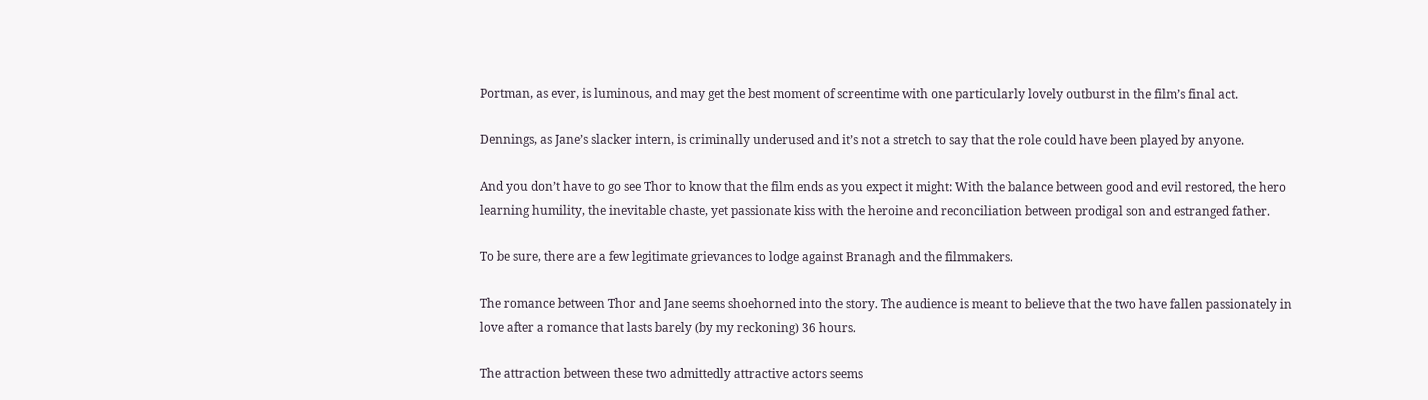Portman, as ever, is luminous, and may get the best moment of screentime with one particularly lovely outburst in the film’s final act.

Dennings, as Jane’s slacker intern, is criminally underused and it’s not a stretch to say that the role could have been played by anyone.

And you don’t have to go see Thor to know that the film ends as you expect it might: With the balance between good and evil restored, the hero learning humility, the inevitable chaste, yet passionate kiss with the heroine and reconciliation between prodigal son and estranged father.

To be sure, there are a few legitimate grievances to lodge against Branagh and the filmmakers.

The romance between Thor and Jane seems shoehorned into the story. The audience is meant to believe that the two have fallen passionately in love after a romance that lasts barely (by my reckoning) 36 hours.

The attraction between these two admittedly attractive actors seems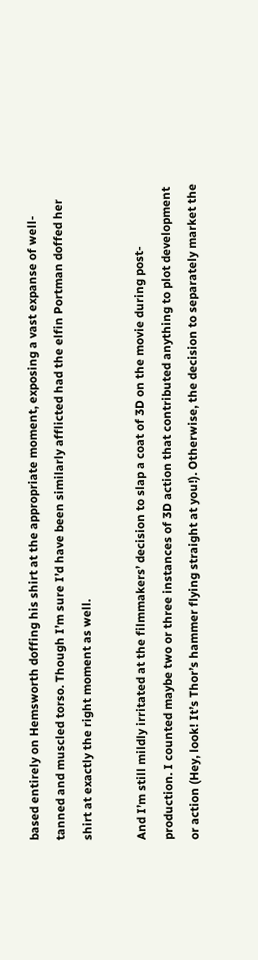based entirely on Hemsworth doffing his shirt at the appropriate moment, exposing a vast expanse of well-tanned and muscled torso. Though I’m sure I’d have been similarly afflicted had the elfin Portman doffed her shirt at exactly the right moment as well.

And I’m still mildly irritated at the filmmakers’ decision to slap a coat of 3D on the movie during post-production. I counted maybe two or three instances of 3D action that contributed anything to plot development or action (Hey, look! It’s Thor’s hammer flying straight at you!). Otherwise, the decision to separately market the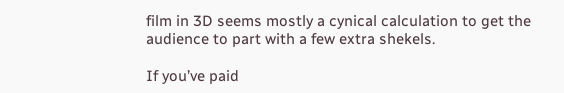film in 3D seems mostly a cynical calculation to get the audience to part with a few extra shekels.

If you’ve paid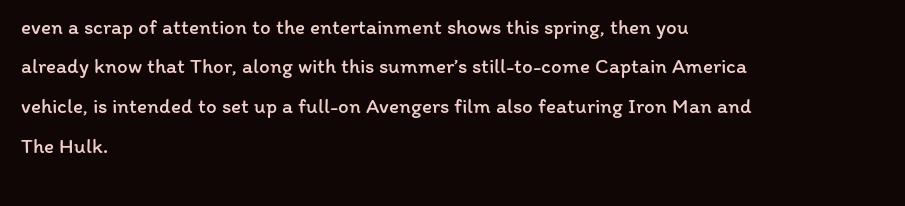even a scrap of attention to the entertainment shows this spring, then you already know that Thor, along with this summer’s still-to-come Captain America vehicle, is intended to set up a full-on Avengers film also featuring Iron Man and The Hulk.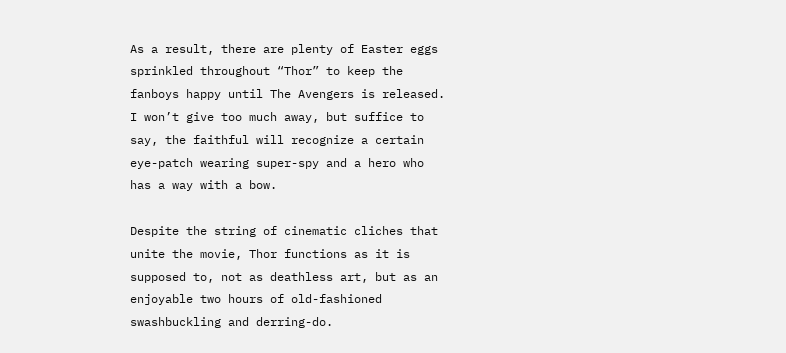As a result, there are plenty of Easter eggs sprinkled throughout “Thor” to keep the fanboys happy until The Avengers is released. I won’t give too much away, but suffice to say, the faithful will recognize a certain eye-patch wearing super-spy and a hero who has a way with a bow.

Despite the string of cinematic cliches that unite the movie, Thor functions as it is supposed to, not as deathless art, but as an enjoyable two hours of old-fashioned swashbuckling and derring-do.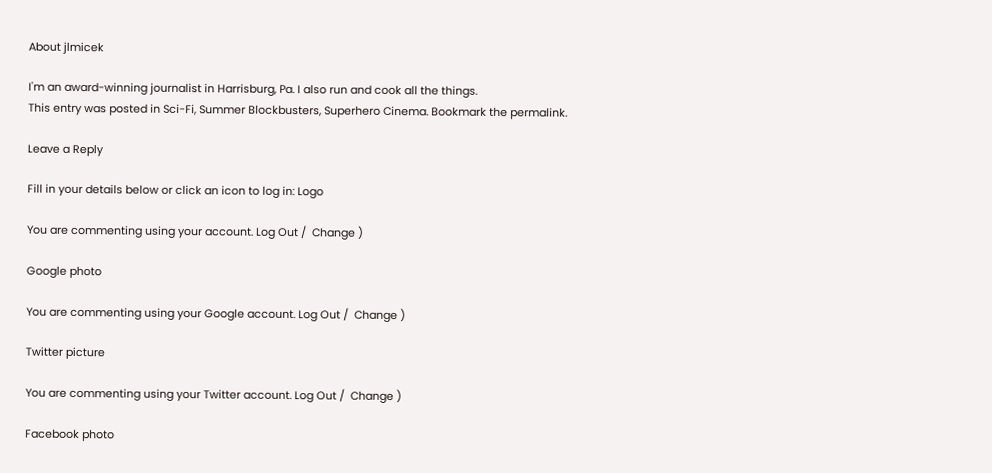About jlmicek

I'm an award-winning journalist in Harrisburg, Pa. I also run and cook all the things.
This entry was posted in Sci-Fi, Summer Blockbusters, Superhero Cinema. Bookmark the permalink.

Leave a Reply

Fill in your details below or click an icon to log in: Logo

You are commenting using your account. Log Out /  Change )

Google photo

You are commenting using your Google account. Log Out /  Change )

Twitter picture

You are commenting using your Twitter account. Log Out /  Change )

Facebook photo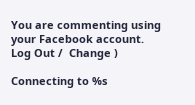You are commenting using your Facebook account. Log Out /  Change )

Connecting to %s